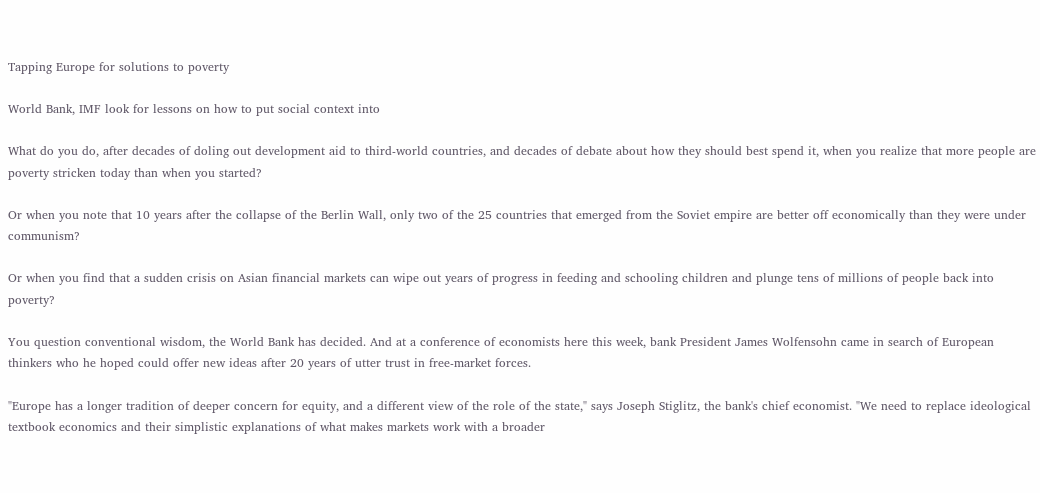Tapping Europe for solutions to poverty

World Bank, IMF look for lessons on how to put social context into

What do you do, after decades of doling out development aid to third-world countries, and decades of debate about how they should best spend it, when you realize that more people are poverty stricken today than when you started?

Or when you note that 10 years after the collapse of the Berlin Wall, only two of the 25 countries that emerged from the Soviet empire are better off economically than they were under communism?

Or when you find that a sudden crisis on Asian financial markets can wipe out years of progress in feeding and schooling children and plunge tens of millions of people back into poverty?

You question conventional wisdom, the World Bank has decided. And at a conference of economists here this week, bank President James Wolfensohn came in search of European thinkers who he hoped could offer new ideas after 20 years of utter trust in free-market forces.

"Europe has a longer tradition of deeper concern for equity, and a different view of the role of the state," says Joseph Stiglitz, the bank's chief economist. "We need to replace ideological textbook economics and their simplistic explanations of what makes markets work with a broader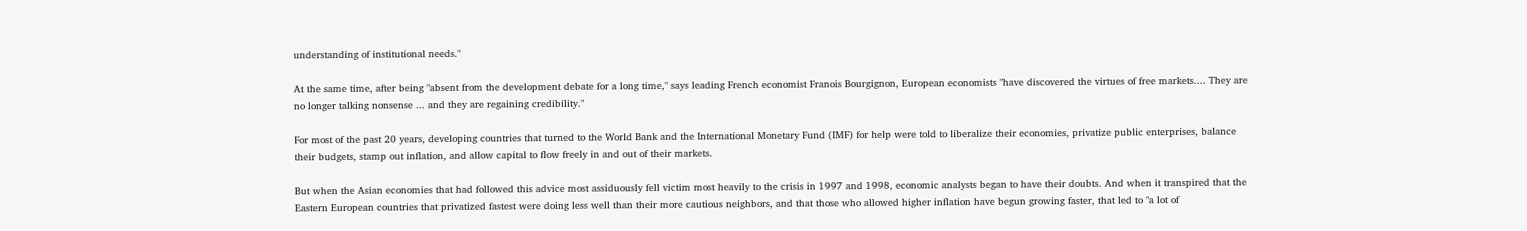understanding of institutional needs."

At the same time, after being "absent from the development debate for a long time," says leading French economist Franois Bourgignon, European economists "have discovered the virtues of free markets.... They are no longer talking nonsense ... and they are regaining credibility."

For most of the past 20 years, developing countries that turned to the World Bank and the International Monetary Fund (IMF) for help were told to liberalize their economies, privatize public enterprises, balance their budgets, stamp out inflation, and allow capital to flow freely in and out of their markets.

But when the Asian economies that had followed this advice most assiduously fell victim most heavily to the crisis in 1997 and 1998, economic analysts began to have their doubts. And when it transpired that the Eastern European countries that privatized fastest were doing less well than their more cautious neighbors, and that those who allowed higher inflation have begun growing faster, that led to "a lot of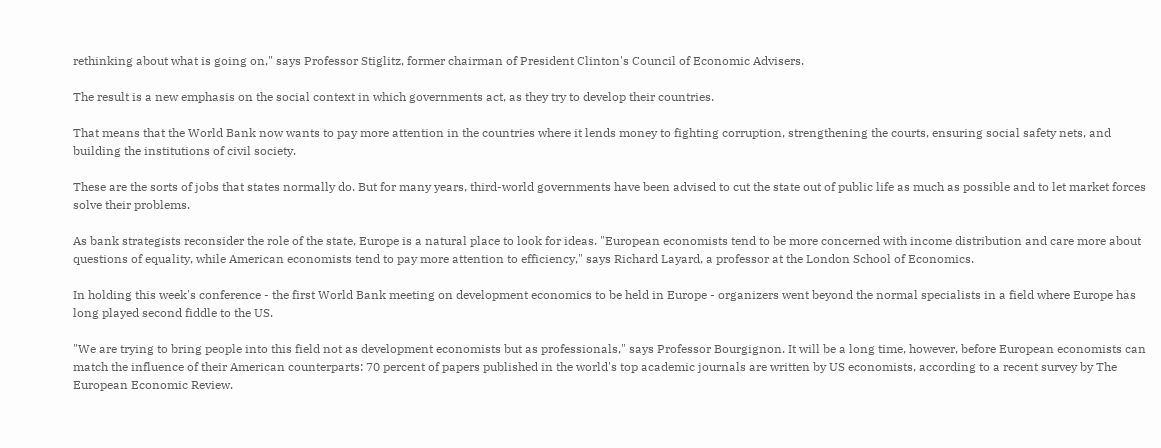rethinking about what is going on," says Professor Stiglitz, former chairman of President Clinton's Council of Economic Advisers.

The result is a new emphasis on the social context in which governments act, as they try to develop their countries.

That means that the World Bank now wants to pay more attention in the countries where it lends money to fighting corruption, strengthening the courts, ensuring social safety nets, and building the institutions of civil society.

These are the sorts of jobs that states normally do. But for many years, third-world governments have been advised to cut the state out of public life as much as possible and to let market forces solve their problems.

As bank strategists reconsider the role of the state, Europe is a natural place to look for ideas. "European economists tend to be more concerned with income distribution and care more about questions of equality, while American economists tend to pay more attention to efficiency," says Richard Layard, a professor at the London School of Economics.

In holding this week's conference - the first World Bank meeting on development economics to be held in Europe - organizers went beyond the normal specialists in a field where Europe has long played second fiddle to the US.

"We are trying to bring people into this field not as development economists but as professionals," says Professor Bourgignon. It will be a long time, however, before European economists can match the influence of their American counterparts: 70 percent of papers published in the world's top academic journals are written by US economists, according to a recent survey by The European Economic Review.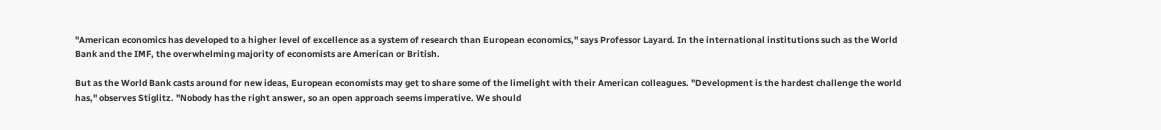"American economics has developed to a higher level of excellence as a system of research than European economics," says Professor Layard. In the international institutions such as the World Bank and the IMF, the overwhelming majority of economists are American or British.

But as the World Bank casts around for new ideas, European economists may get to share some of the limelight with their American colleagues. "Development is the hardest challenge the world has," observes Stiglitz. "Nobody has the right answer, so an open approach seems imperative. We should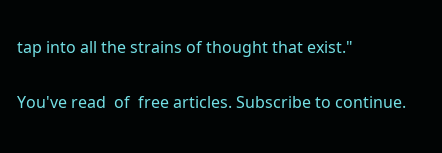tap into all the strains of thought that exist."

You've read  of  free articles. Subscribe to continue.